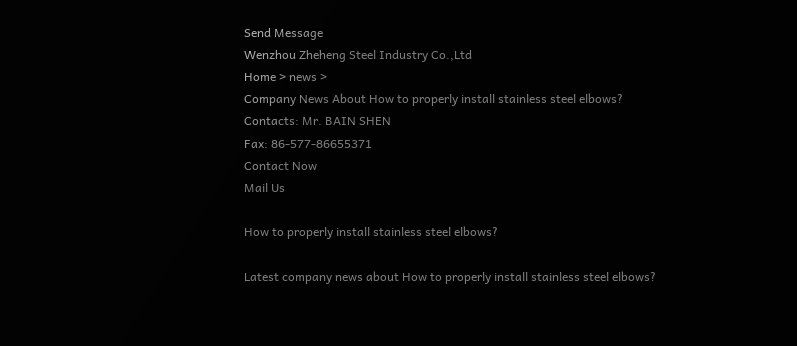Send Message
Wenzhou Zheheng Steel Industry Co.,Ltd
Home > news >
Company News About How to properly install stainless steel elbows?
Contacts: Mr. BAIN SHEN
Fax: 86-577-86655371
Contact Now
Mail Us

How to properly install stainless steel elbows?

Latest company news about How to properly install stainless steel elbows?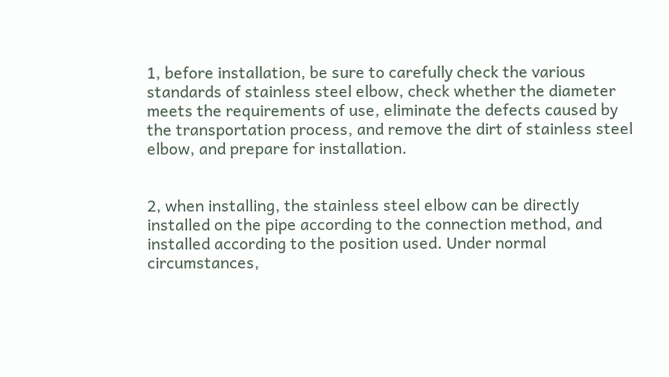1, before installation, be sure to carefully check the various standards of stainless steel elbow, check whether the diameter meets the requirements of use, eliminate the defects caused by the transportation process, and remove the dirt of stainless steel elbow, and prepare for installation.


2, when installing, the stainless steel elbow can be directly installed on the pipe according to the connection method, and installed according to the position used. Under normal circumstances,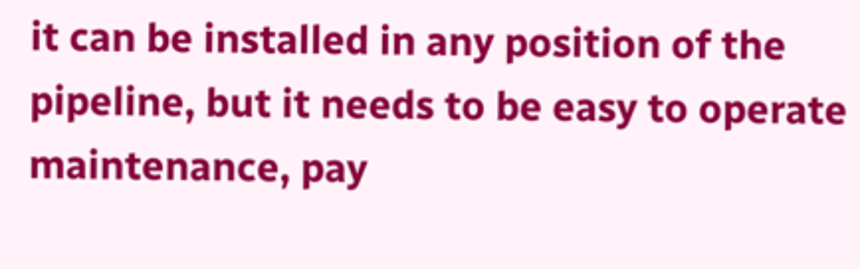it can be installed in any position of the pipeline, but it needs to be easy to operate maintenance, pay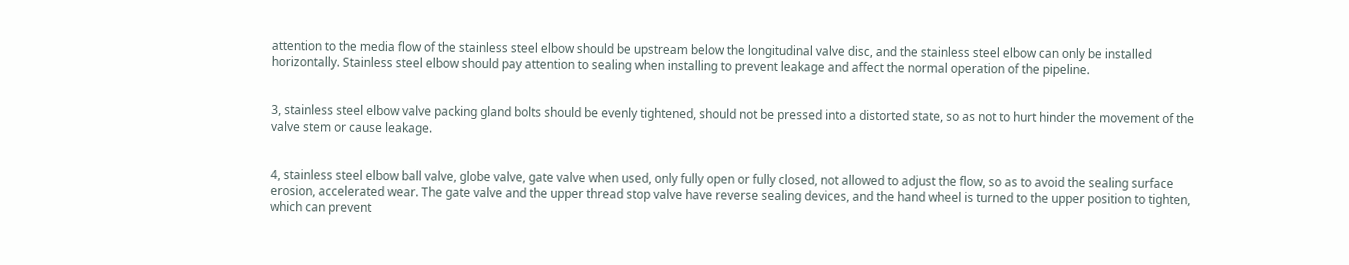attention to the media flow of the stainless steel elbow should be upstream below the longitudinal valve disc, and the stainless steel elbow can only be installed horizontally. Stainless steel elbow should pay attention to sealing when installing to prevent leakage and affect the normal operation of the pipeline.


3, stainless steel elbow valve packing gland bolts should be evenly tightened, should not be pressed into a distorted state, so as not to hurt hinder the movement of the valve stem or cause leakage.


4, stainless steel elbow ball valve, globe valve, gate valve when used, only fully open or fully closed, not allowed to adjust the flow, so as to avoid the sealing surface erosion, accelerated wear. The gate valve and the upper thread stop valve have reverse sealing devices, and the hand wheel is turned to the upper position to tighten, which can prevent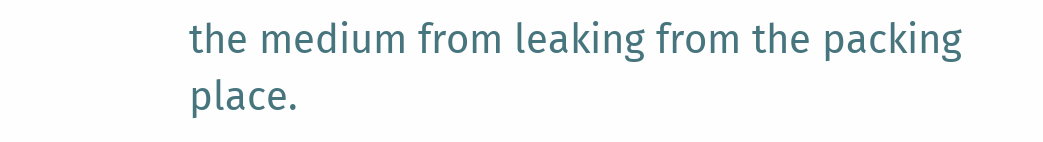the medium from leaking from the packing place.